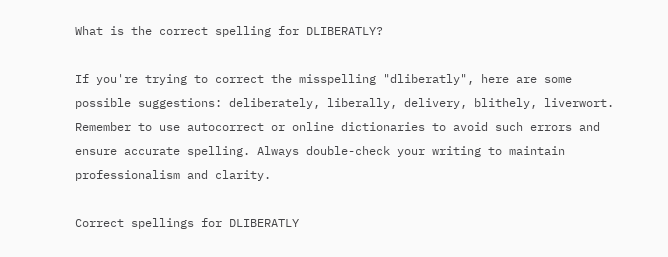What is the correct spelling for DLIBERATLY?

If you're trying to correct the misspelling "dliberatly", here are some possible suggestions: deliberately, liberally, delivery, blithely, liverwort. Remember to use autocorrect or online dictionaries to avoid such errors and ensure accurate spelling. Always double-check your writing to maintain professionalism and clarity.

Correct spellings for DLIBERATLY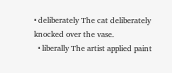• deliberately The cat deliberately knocked over the vase.
  • liberally The artist applied paint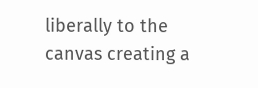liberally to the canvas creating a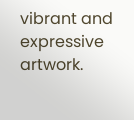vibrant and expressive artwork.